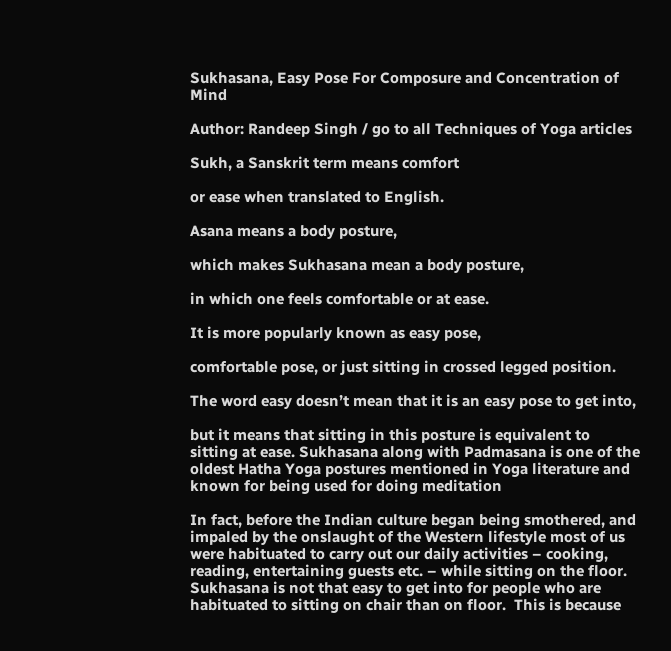Sukhasana, Easy Pose For Composure and Concentration of Mind

Author: Randeep Singh / go to all Techniques of Yoga articles

Sukh, a Sanskrit term means comfort

or ease when translated to English.

Asana means a body posture,

which makes Sukhasana mean a body posture,

in which one feels comfortable or at ease.

It is more popularly known as easy pose,

comfortable pose, or just sitting in crossed legged position.

The word easy doesn’t mean that it is an easy pose to get into,

but it means that sitting in this posture is equivalent to sitting at ease. Sukhasana along with Padmasana is one of the oldest Hatha Yoga postures mentioned in Yoga literature and known for being used for doing meditation

In fact, before the Indian culture began being smothered, and impaled by the onslaught of the Western lifestyle most of us were habituated to carry out our daily activities – cooking, reading, entertaining guests etc. – while sitting on the floor.  Sukhasana is not that easy to get into for people who are habituated to sitting on chair than on floor.  This is because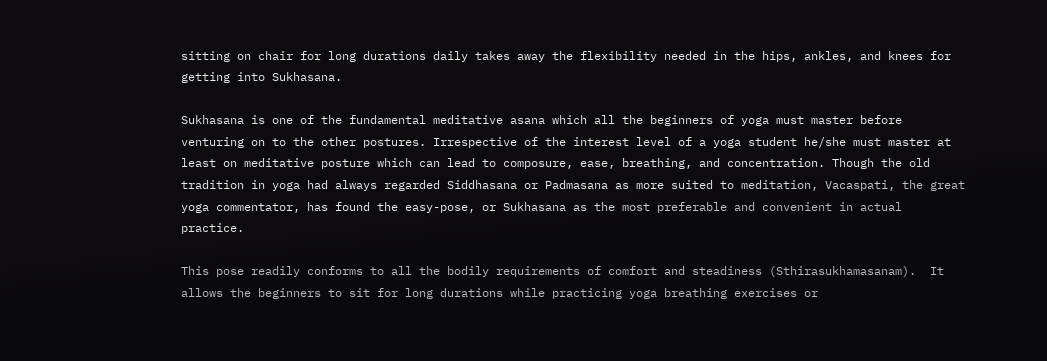sitting on chair for long durations daily takes away the flexibility needed in the hips, ankles, and knees for getting into Sukhasana.

Sukhasana is one of the fundamental meditative asana which all the beginners of yoga must master before venturing on to the other postures. Irrespective of the interest level of a yoga student he/she must master at least on meditative posture which can lead to composure, ease, breathing, and concentration. Though the old tradition in yoga had always regarded Siddhasana or Padmasana as more suited to meditation, Vacaspati, the great yoga commentator, has found the easy-pose, or Sukhasana as the most preferable and convenient in actual practice.

This pose readily conforms to all the bodily requirements of comfort and steadiness (Sthirasukhamasanam).  It allows the beginners to sit for long durations while practicing yoga breathing exercises or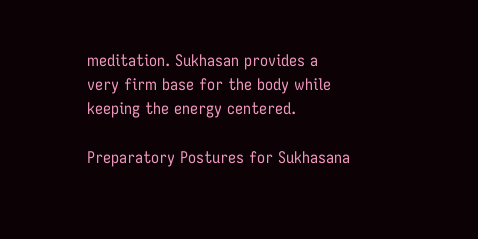meditation. Sukhasan provides a very firm base for the body while keeping the energy centered.

Preparatory Postures for Sukhasana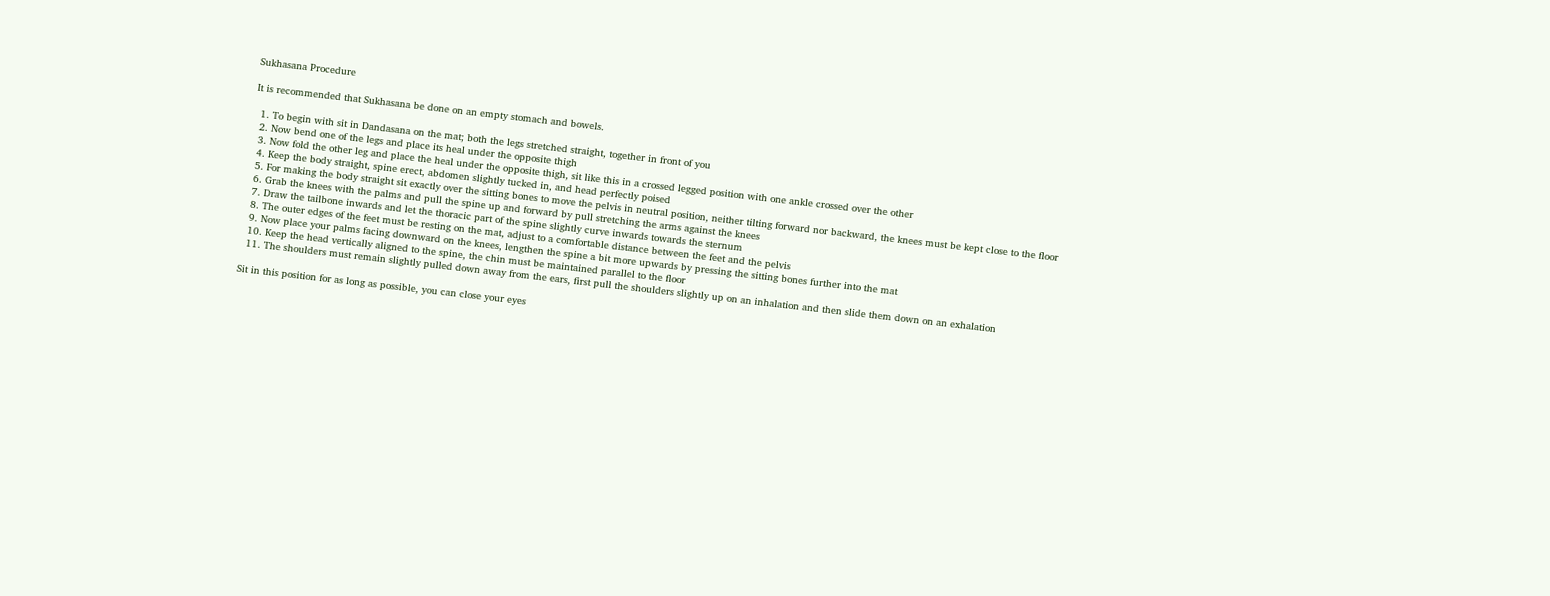Sukhasana Procedure

It is recommended that Sukhasana be done on an empty stomach and bowels.

  1. To begin with sit in Dandasana on the mat; both the legs stretched straight, together in front of you
  2. Now bend one of the legs and place its heal under the opposite thigh
  3. Now fold the other leg and place the heal under the opposite thigh, sit like this in a crossed legged position with one ankle crossed over the other
  4. Keep the body straight, spine erect, abdomen slightly tucked in, and head perfectly poised
  5. For making the body straight sit exactly over the sitting bones to move the pelvis in neutral position, neither tilting forward nor backward, the knees must be kept close to the floor
  6. Grab the knees with the palms and pull the spine up and forward by pull stretching the arms against the knees
  7. Draw the tailbone inwards and let the thoracic part of the spine slightly curve inwards towards the sternum
  8. The outer edges of the feet must be resting on the mat, adjust to a comfortable distance between the feet and the pelvis
  9. Now place your palms facing downward on the knees, lengthen the spine a bit more upwards by pressing the sitting bones further into the mat
  10. Keep the head vertically aligned to the spine, the chin must be maintained parallel to the floor
  11. The shoulders must remain slightly pulled down away from the ears, first pull the shoulders slightly up on an inhalation and then slide them down on an exhalation

Sit in this position for as long as possible, you can close your eyes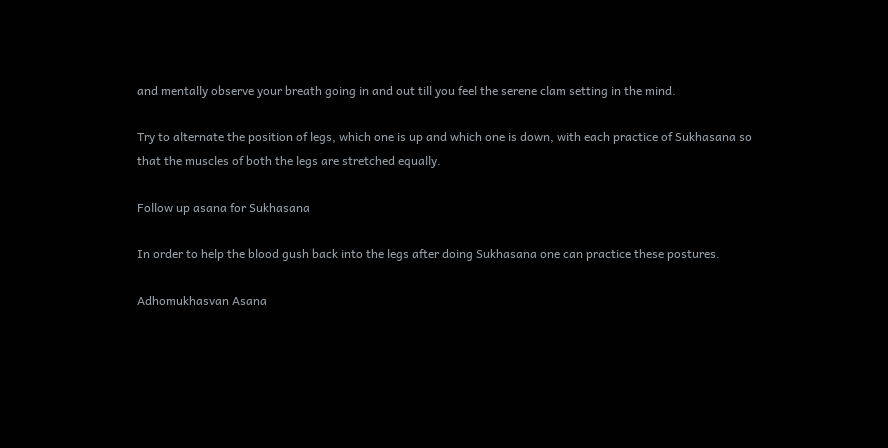and mentally observe your breath going in and out till you feel the serene clam setting in the mind.

Try to alternate the position of legs, which one is up and which one is down, with each practice of Sukhasana so that the muscles of both the legs are stretched equally.

Follow up asana for Sukhasana

In order to help the blood gush back into the legs after doing Sukhasana one can practice these postures.

Adhomukhasvan Asana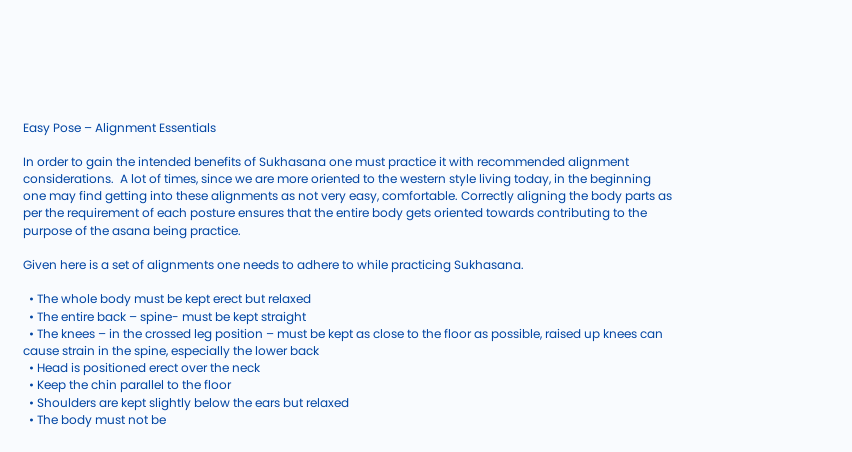Easy Pose – Alignment Essentials

In order to gain the intended benefits of Sukhasana one must practice it with recommended alignment considerations.  A lot of times, since we are more oriented to the western style living today, in the beginning one may find getting into these alignments as not very easy, comfortable. Correctly aligning the body parts as per the requirement of each posture ensures that the entire body gets oriented towards contributing to the purpose of the asana being practice.

Given here is a set of alignments one needs to adhere to while practicing Sukhasana.

  • The whole body must be kept erect but relaxed
  • The entire back – spine- must be kept straight
  • The knees – in the crossed leg position – must be kept as close to the floor as possible, raised up knees can cause strain in the spine, especially the lower back
  • Head is positioned erect over the neck
  • Keep the chin parallel to the floor
  • Shoulders are kept slightly below the ears but relaxed
  • The body must not be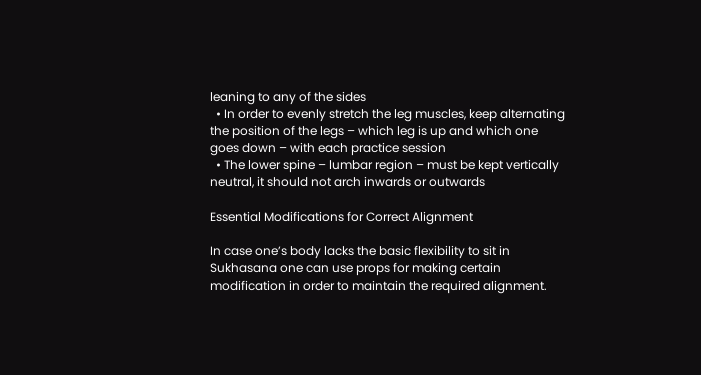leaning to any of the sides
  • In order to evenly stretch the leg muscles, keep alternating the position of the legs – which leg is up and which one goes down – with each practice session
  • The lower spine – lumbar region – must be kept vertically neutral, it should not arch inwards or outwards

Essential Modifications for Correct Alignment

In case one’s body lacks the basic flexibility to sit in Sukhasana one can use props for making certain modification in order to maintain the required alignment.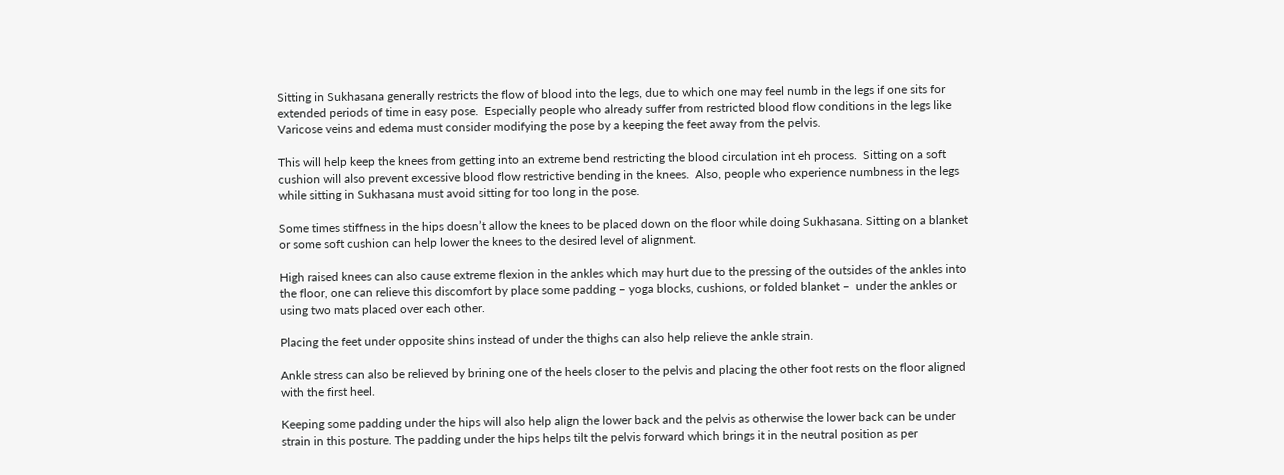Sitting in Sukhasana generally restricts the flow of blood into the legs, due to which one may feel numb in the legs if one sits for extended periods of time in easy pose.  Especially people who already suffer from restricted blood flow conditions in the legs like Varicose veins and edema must consider modifying the pose by a keeping the feet away from the pelvis.

This will help keep the knees from getting into an extreme bend restricting the blood circulation int eh process.  Sitting on a soft cushion will also prevent excessive blood flow restrictive bending in the knees.  Also, people who experience numbness in the legs while sitting in Sukhasana must avoid sitting for too long in the pose.

Some times stiffness in the hips doesn’t allow the knees to be placed down on the floor while doing Sukhasana. Sitting on a blanket or some soft cushion can help lower the knees to the desired level of alignment.

High raised knees can also cause extreme flexion in the ankles which may hurt due to the pressing of the outsides of the ankles into the floor, one can relieve this discomfort by place some padding – yoga blocks, cushions, or folded blanket –  under the ankles or using two mats placed over each other.

Placing the feet under opposite shins instead of under the thighs can also help relieve the ankle strain.

Ankle stress can also be relieved by brining one of the heels closer to the pelvis and placing the other foot rests on the floor aligned with the first heel.

Keeping some padding under the hips will also help align the lower back and the pelvis as otherwise the lower back can be under strain in this posture. The padding under the hips helps tilt the pelvis forward which brings it in the neutral position as per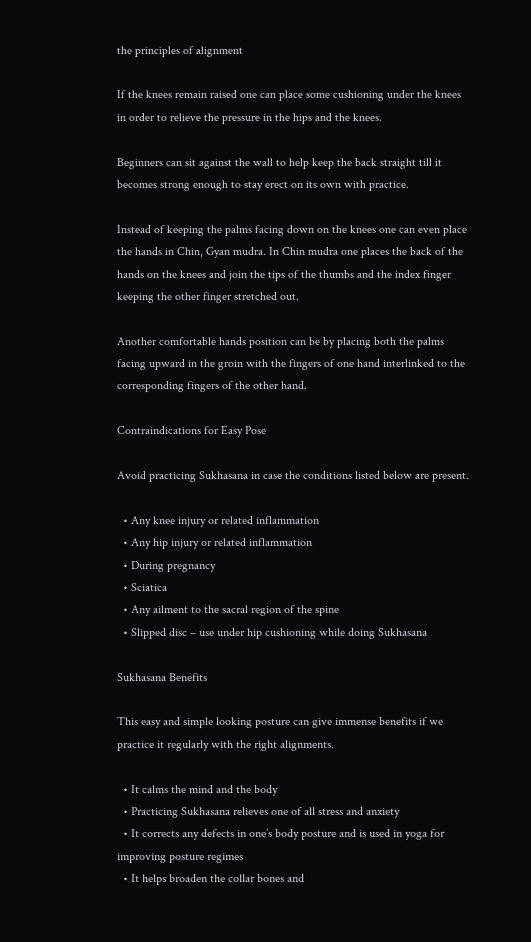the principles of alignment

If the knees remain raised one can place some cushioning under the knees in order to relieve the pressure in the hips and the knees.

Beginners can sit against the wall to help keep the back straight till it becomes strong enough to stay erect on its own with practice.

Instead of keeping the palms facing down on the knees one can even place the hands in Chin, Gyan mudra. In Chin mudra one places the back of the hands on the knees and join the tips of the thumbs and the index finger keeping the other finger stretched out.

Another comfortable hands position can be by placing both the palms facing upward in the groin with the fingers of one hand interlinked to the corresponding fingers of the other hand.

Contraindications for Easy Pose

Avoid practicing Sukhasana in case the conditions listed below are present.

  • Any knee injury or related inflammation
  • Any hip injury or related inflammation
  • During pregnancy
  • Sciatica
  • Any ailment to the sacral region of the spine
  • Slipped disc – use under hip cushioning while doing Sukhasana

Sukhasana Benefits

This easy and simple looking posture can give immense benefits if we practice it regularly with the right alignments.

  • It calms the mind and the body
  • Practicing Sukhasana relieves one of all stress and anxiety
  • It corrects any defects in one’s body posture and is used in yoga for improving posture regimes
  • It helps broaden the collar bones and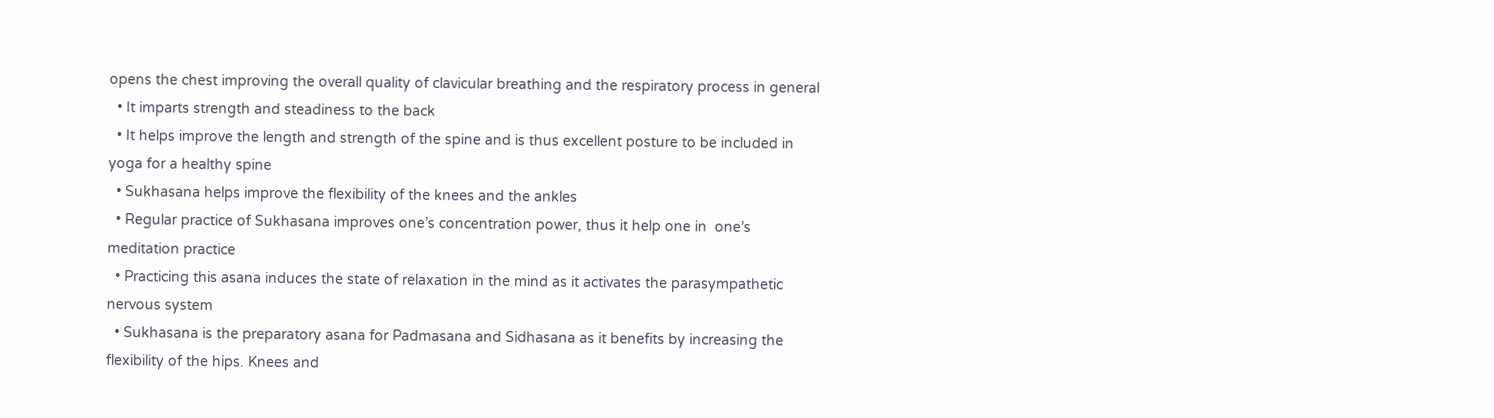opens the chest improving the overall quality of clavicular breathing and the respiratory process in general
  • It imparts strength and steadiness to the back
  • It helps improve the length and strength of the spine and is thus excellent posture to be included in yoga for a healthy spine
  • Sukhasana helps improve the flexibility of the knees and the ankles
  • Regular practice of Sukhasana improves one’s concentration power, thus it help one in  one’s meditation practice
  • Practicing this asana induces the state of relaxation in the mind as it activates the parasympathetic nervous system
  • Sukhasana is the preparatory asana for Padmasana and Sidhasana as it benefits by increasing the flexibility of the hips. Knees and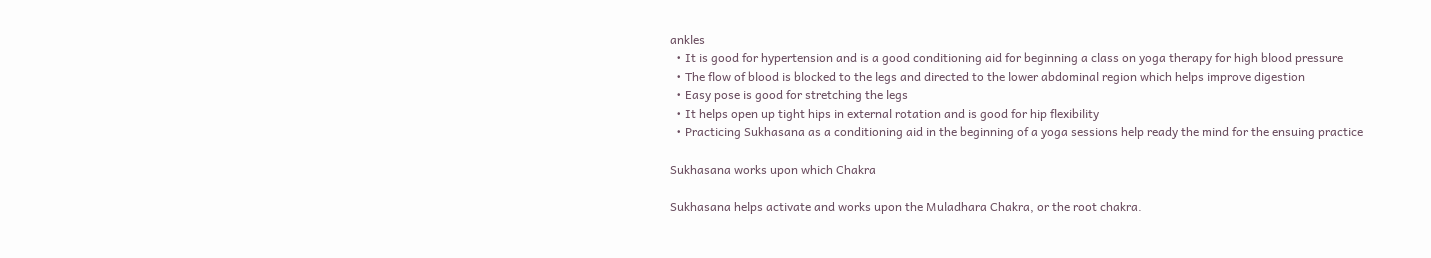ankles
  • It is good for hypertension and is a good conditioning aid for beginning a class on yoga therapy for high blood pressure
  • The flow of blood is blocked to the legs and directed to the lower abdominal region which helps improve digestion
  • Easy pose is good for stretching the legs
  • It helps open up tight hips in external rotation and is good for hip flexibility
  • Practicing Sukhasana as a conditioning aid in the beginning of a yoga sessions help ready the mind for the ensuing practice

Sukhasana works upon which Chakra

Sukhasana helps activate and works upon the Muladhara Chakra, or the root chakra.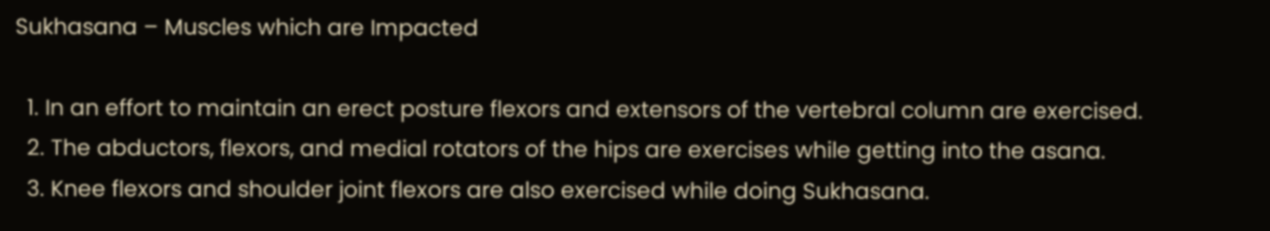Sukhasana – Muscles which are Impacted

  1. In an effort to maintain an erect posture flexors and extensors of the vertebral column are exercised.
  2. The abductors, flexors, and medial rotators of the hips are exercises while getting into the asana.
  3. Knee flexors and shoulder joint flexors are also exercised while doing Sukhasana.